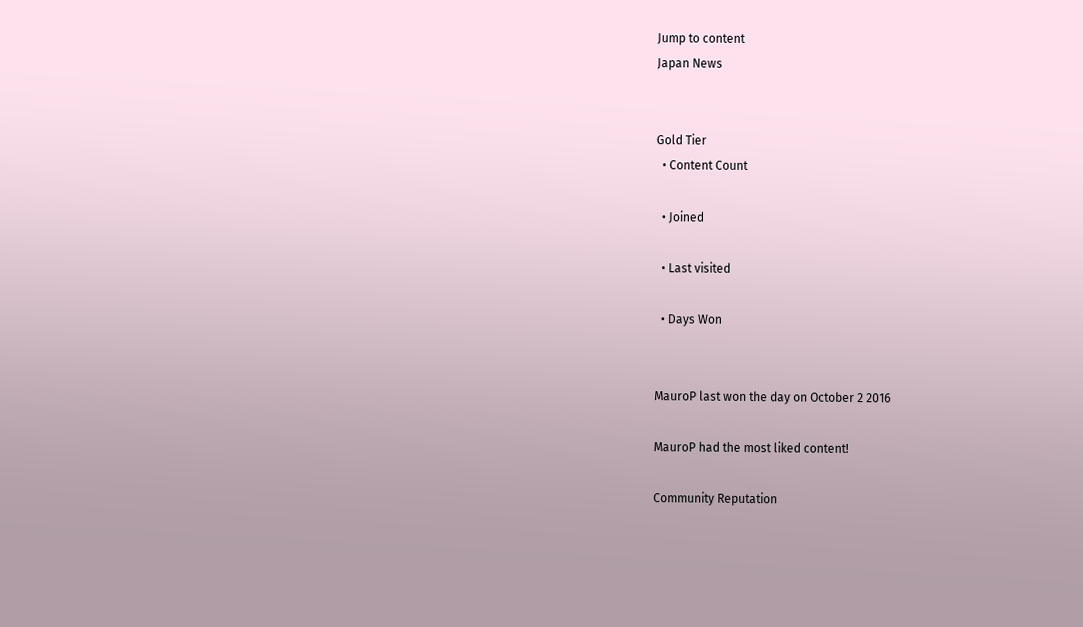Jump to content
Japan News


Gold Tier
  • Content Count

  • Joined

  • Last visited

  • Days Won


MauroP last won the day on October 2 2016

MauroP had the most liked content!

Community Reputation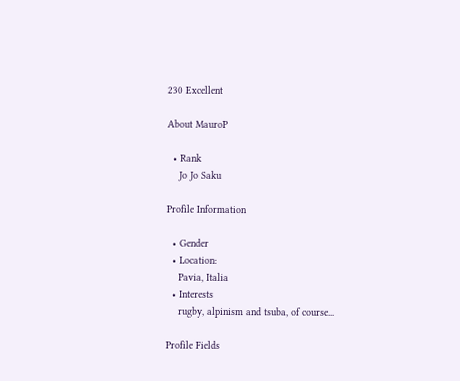230 Excellent

About MauroP

  • Rank
    Jo Jo Saku

Profile Information

  • Gender
  • Location:
    Pavia, Italia
  • Interests
    rugby, alpinism and tsuba, of course...

Profile Fields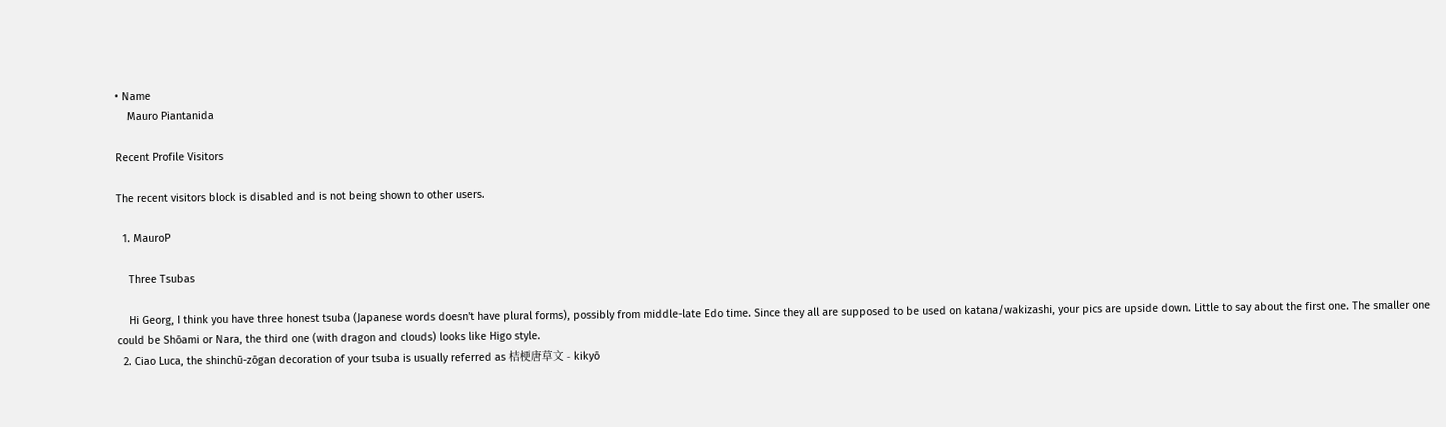• Name
    Mauro Piantanida

Recent Profile Visitors

The recent visitors block is disabled and is not being shown to other users.

  1. MauroP

    Three Tsubas

    Hi Georg, I think you have three honest tsuba (Japanese words doesn't have plural forms), possibly from middle-late Edo time. Since they all are supposed to be used on katana/wakizashi, your pics are upside down. Little to say about the first one. The smaller one could be Shōami or Nara, the third one (with dragon and clouds) looks like Higo style.
  2. Ciao Luca, the shinchū-zōgan decoration of your tsuba is usually referred as 桔梗唐草文 - kikyō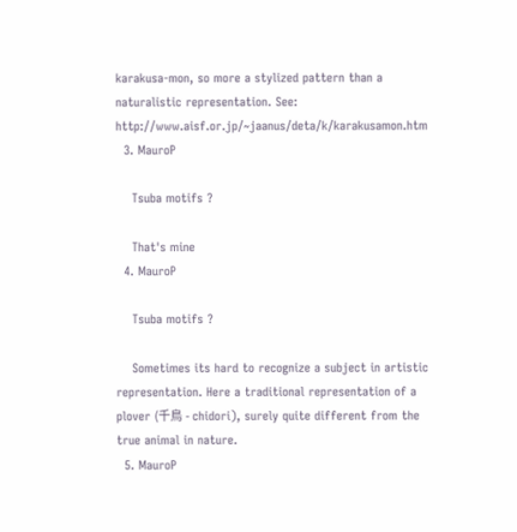karakusa-mon, so more a stylized pattern than a naturalistic representation. See: http://www.aisf.or.jp/~jaanus/deta/k/karakusamon.htm
  3. MauroP

    Tsuba motifs ?

    That's mine
  4. MauroP

    Tsuba motifs ?

    Sometimes its hard to recognize a subject in artistic representation. Here a traditional representation of a plover (千鳥 - chidori), surely quite different from the true animal in nature.
  5. MauroP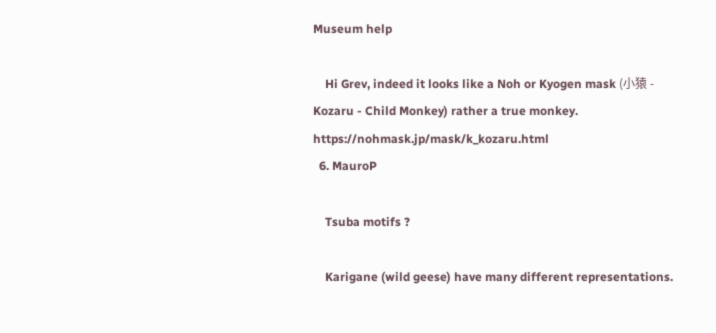Museum help

    Hi Grev, indeed it looks like a Noh or Kyogen mask (小猿 - Kozaru - Child Monkey) rather a true monkey. https://nohmask.jp/mask/k_kozaru.html
  6. MauroP

    Tsuba motifs ?

    Karigane (wild geese) have many different representations.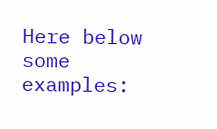Here below some examples: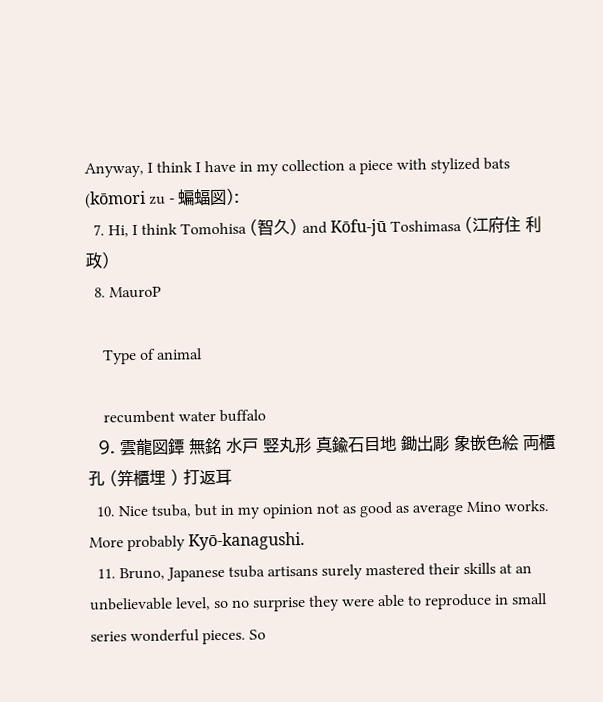Anyway, I think I have in my collection a piece with stylized bats (kōmori zu - 蝙蝠図):
  7. Hi, I think Tomohisa (智久) and Kōfu-jū Toshimasa (江府住 利政)
  8. MauroP

    Type of animal

    recumbent water buffalo
  9. 雲龍図鐔 無銘 水戸 竪丸形 真鍮石目地 鋤出彫 象嵌色絵 両櫃孔 (笄櫃埋 ) 打返耳
  10. Nice tsuba, but in my opinion not as good as average Mino works. More probably Kyō-kanagushi.
  11. Bruno, Japanese tsuba artisans surely mastered their skills at an unbelievable level, so no surprise they were able to reproduce in small series wonderful pieces. So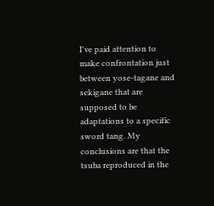I've paid attention to make confrontation just between yose-tagane and sekigane that are supposed to be adaptations to a specific sword tang. My conclusions are that the tsuba reproduced in the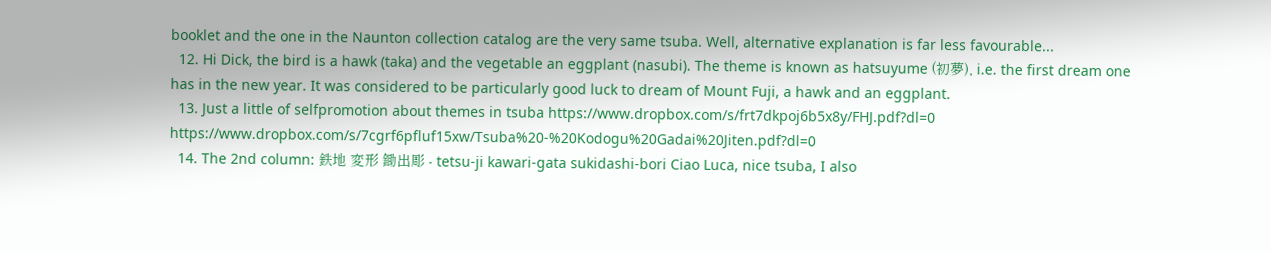booklet and the one in the Naunton collection catalog are the very same tsuba. Well, alternative explanation is far less favourable...
  12. Hi Dick, the bird is a hawk (taka) and the vegetable an eggplant (nasubi). The theme is known as hatsuyume (初夢), i.e. the first dream one has in the new year. It was considered to be particularly good luck to dream of Mount Fuji, a hawk and an eggplant.
  13. Just a little of selfpromotion about themes in tsuba https://www.dropbox.com/s/frt7dkpoj6b5x8y/FHJ.pdf?dl=0 https://www.dropbox.com/s/7cgrf6pfluf15xw/Tsuba%20-%20Kodogu%20Gadai%20Jiten.pdf?dl=0
  14. The 2nd column: 鉄地 変形 鋤出彫 - tetsu-ji kawari-gata sukidashi-bori Ciao Luca, nice tsuba, I also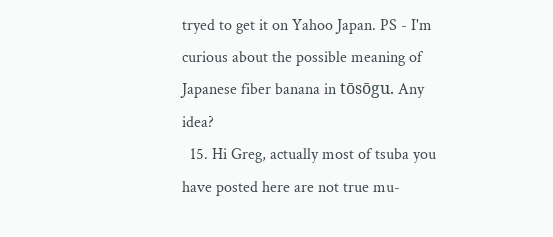tryed to get it on Yahoo Japan. PS - I'm curious about the possible meaning of Japanese fiber banana in tōsōgu. Any idea?
  15. Hi Greg, actually most of tsuba you have posted here are not true mu-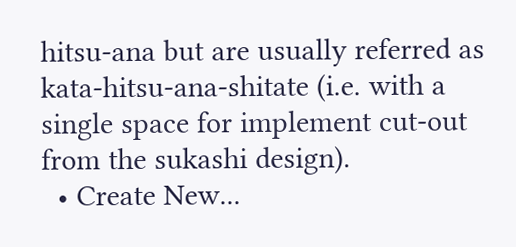hitsu-ana but are usually referred as kata-hitsu-ana-shitate (i.e. with a single space for implement cut-out from the sukashi design).
  • Create New...